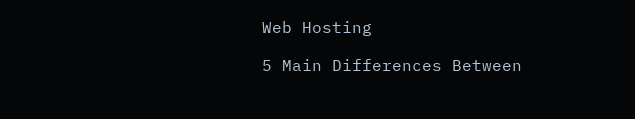Web Hosting

5 Main Differences Between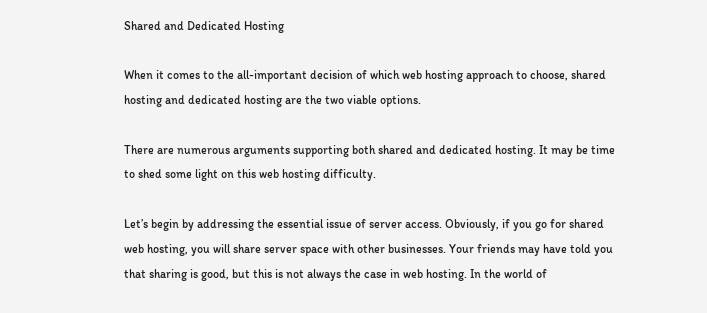Shared and Dedicated Hosting

When it comes to the all-important decision of which web hosting approach to choose, shared hosting and dedicated hosting are the two viable options.

There are numerous arguments supporting both shared and dedicated hosting. It may be time to shed some light on this web hosting difficulty.

Let’s begin by addressing the essential issue of server access. Obviously, if you go for shared web hosting, you will share server space with other businesses. Your friends may have told you that sharing is good, but this is not always the case in web hosting. In the world of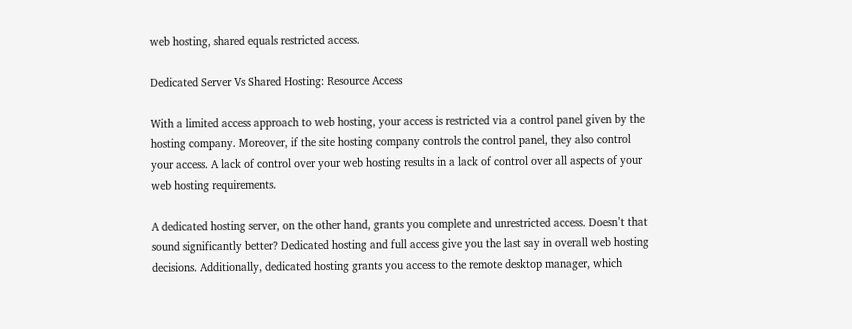web hosting, shared equals restricted access.

Dedicated Server Vs Shared Hosting: Resource Access

With a limited access approach to web hosting, your access is restricted via a control panel given by the hosting company. Moreover, if the site hosting company controls the control panel, they also control your access. A lack of control over your web hosting results in a lack of control over all aspects of your web hosting requirements.

A dedicated hosting server, on the other hand, grants you complete and unrestricted access. Doesn’t that sound significantly better? Dedicated hosting and full access give you the last say in overall web hosting decisions. Additionally, dedicated hosting grants you access to the remote desktop manager, which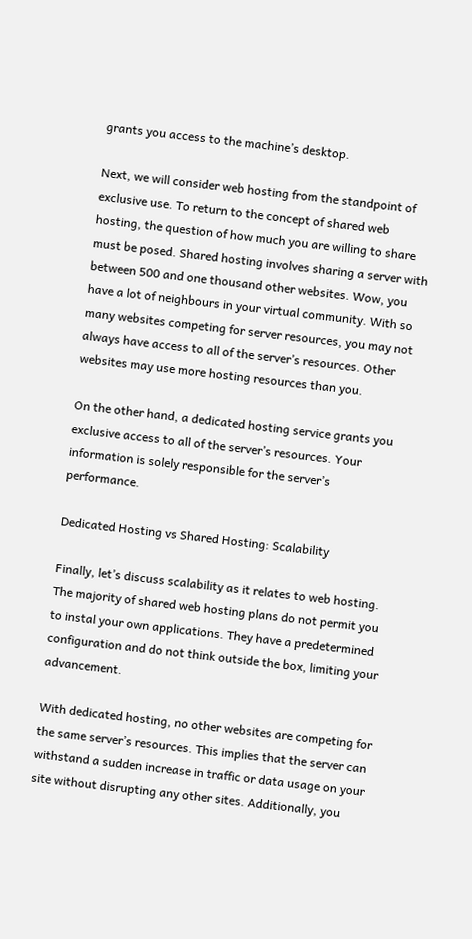grants you access to the machine’s desktop.

Next, we will consider web hosting from the standpoint of exclusive use. To return to the concept of shared web hosting, the question of how much you are willing to share must be posed. Shared hosting involves sharing a server with between 500 and one thousand other websites. Wow, you have a lot of neighbours in your virtual community. With so many websites competing for server resources, you may not always have access to all of the server’s resources. Other websites may use more hosting resources than you.

On the other hand, a dedicated hosting service grants you exclusive access to all of the server’s resources. Your information is solely responsible for the server’s performance.

Dedicated Hosting vs Shared Hosting: Scalability

Finally, let’s discuss scalability as it relates to web hosting. The majority of shared web hosting plans do not permit you to instal your own applications. They have a predetermined configuration and do not think outside the box, limiting your advancement.

With dedicated hosting, no other websites are competing for the same server’s resources. This implies that the server can withstand a sudden increase in traffic or data usage on your site without disrupting any other sites. Additionally, you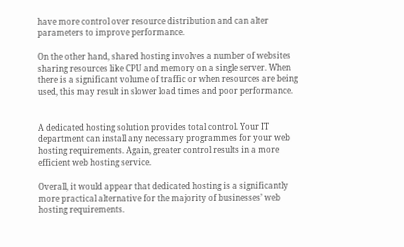have more control over resource distribution and can alter parameters to improve performance.

On the other hand, shared hosting involves a number of websites sharing resources like CPU and memory on a single server. When there is a significant volume of traffic or when resources are being used, this may result in slower load times and poor performance.


A dedicated hosting solution provides total control. Your IT department can install any necessary programmes for your web hosting requirements. Again, greater control results in a more efficient web hosting service.

Overall, it would appear that dedicated hosting is a significantly more practical alternative for the majority of businesses’ web hosting requirements.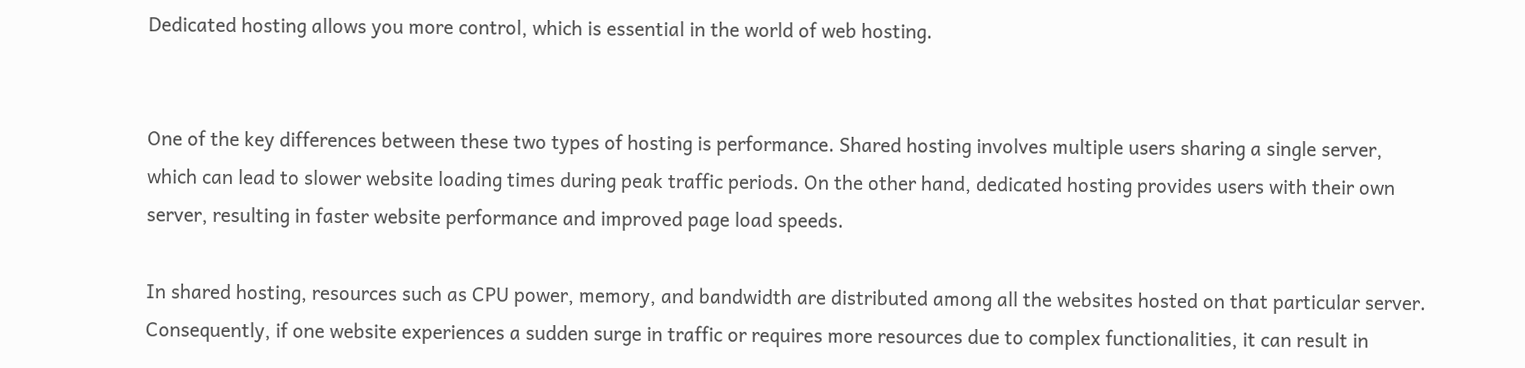Dedicated hosting allows you more control, which is essential in the world of web hosting.


One of the key differences between these two types of hosting is performance. Shared hosting involves multiple users sharing a single server, which can lead to slower website loading times during peak traffic periods. On the other hand, dedicated hosting provides users with their own server, resulting in faster website performance and improved page load speeds.

In shared hosting, resources such as CPU power, memory, and bandwidth are distributed among all the websites hosted on that particular server. Consequently, if one website experiences a sudden surge in traffic or requires more resources due to complex functionalities, it can result in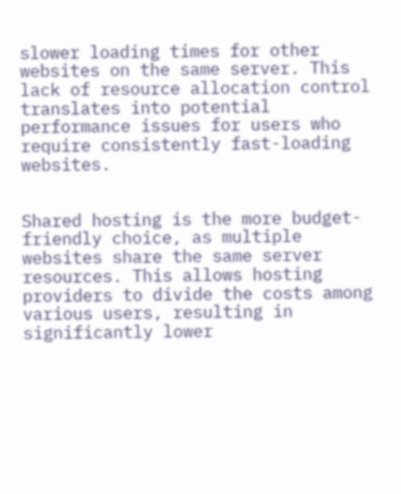slower loading times for other websites on the same server. This lack of resource allocation control translates into potential performance issues for users who require consistently fast-loading websites.


Shared hosting is the more budget-friendly choice, as multiple websites share the same server resources. This allows hosting providers to divide the costs among various users, resulting in significantly lower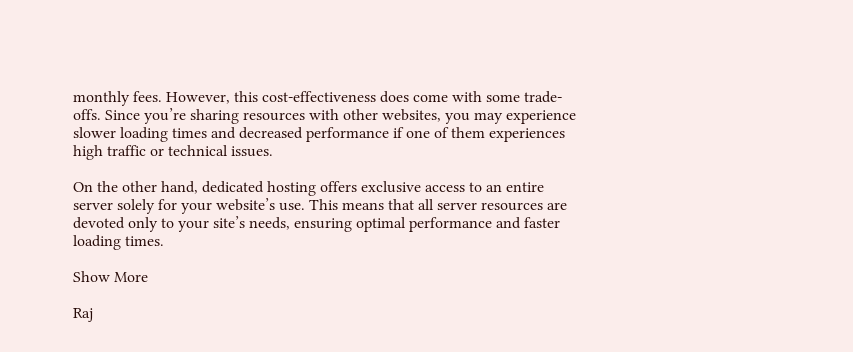monthly fees. However, this cost-effectiveness does come with some trade-offs. Since you’re sharing resources with other websites, you may experience slower loading times and decreased performance if one of them experiences high traffic or technical issues.

On the other hand, dedicated hosting offers exclusive access to an entire server solely for your website’s use. This means that all server resources are devoted only to your site’s needs, ensuring optimal performance and faster loading times.

Show More

Raj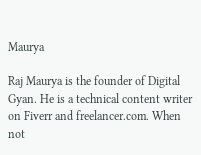Maurya

Raj Maurya is the founder of Digital Gyan. He is a technical content writer on Fiverr and freelancer.com. When not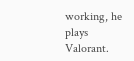working, he plays Valorant.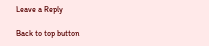Leave a Reply

Back to top button